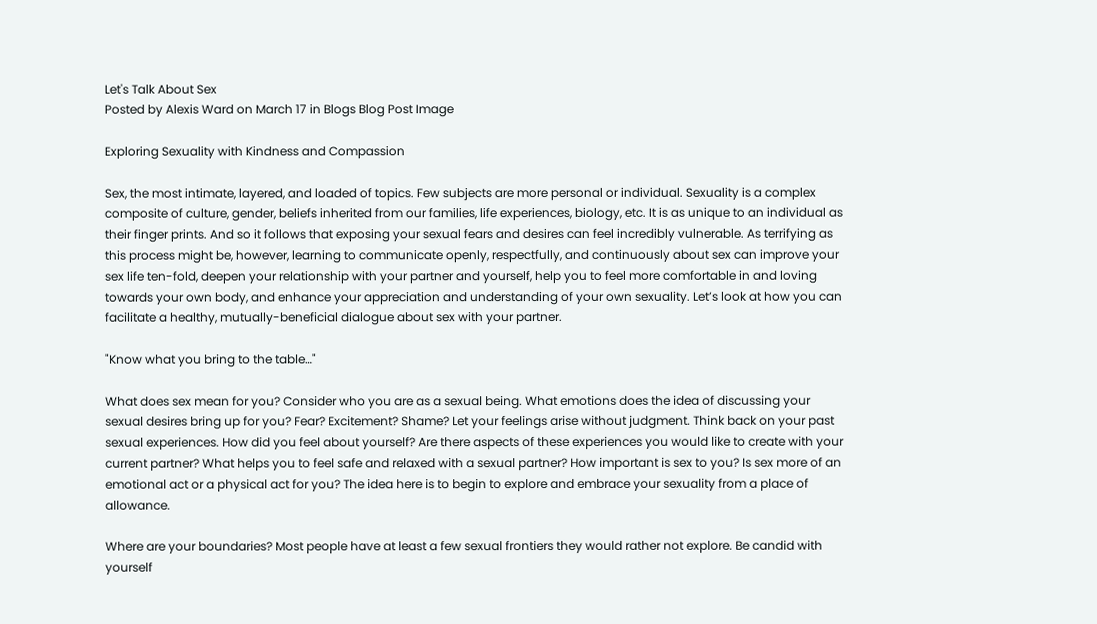Let's Talk About Sex
Posted by Alexis Ward on March 17 in Blogs Blog Post Image

Exploring Sexuality with Kindness and Compassion

Sex, the most intimate, layered, and loaded of topics. Few subjects are more personal or individual. Sexuality is a complex composite of culture, gender, beliefs inherited from our families, life experiences, biology, etc. It is as unique to an individual as their finger prints. And so it follows that exposing your sexual fears and desires can feel incredibly vulnerable. As terrifying as this process might be, however, learning to communicate openly, respectfully, and continuously about sex can improve your sex life ten-fold, deepen your relationship with your partner and yourself, help you to feel more comfortable in and loving towards your own body, and enhance your appreciation and understanding of your own sexuality. Let’s look at how you can facilitate a healthy, mutually-beneficial dialogue about sex with your partner.

"Know what you bring to the table…"

What does sex mean for you? Consider who you are as a sexual being. What emotions does the idea of discussing your sexual desires bring up for you? Fear? Excitement? Shame? Let your feelings arise without judgment. Think back on your past sexual experiences. How did you feel about yourself? Are there aspects of these experiences you would like to create with your current partner? What helps you to feel safe and relaxed with a sexual partner? How important is sex to you? Is sex more of an emotional act or a physical act for you? The idea here is to begin to explore and embrace your sexuality from a place of allowance.

Where are your boundaries? Most people have at least a few sexual frontiers they would rather not explore. Be candid with yourself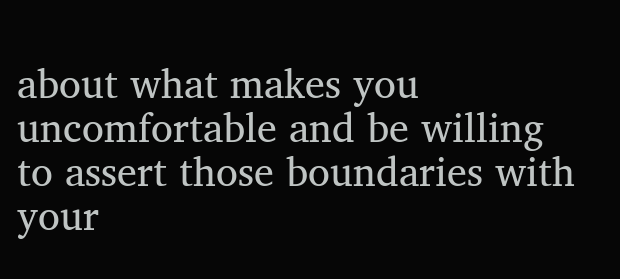about what makes you uncomfortable and be willing to assert those boundaries with your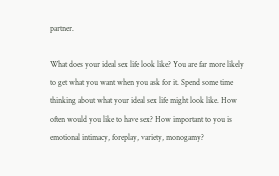partner.

What does your ideal sex life look like? You are far more likely to get what you want when you ask for it. Spend some time thinking about what your ideal sex life might look like. How often would you like to have sex? How important to you is emotional intimacy, foreplay, variety, monogamy?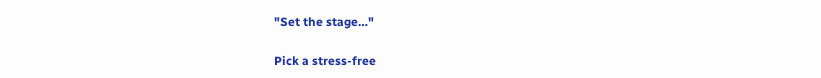"Set the stage…"

Pick a stress-free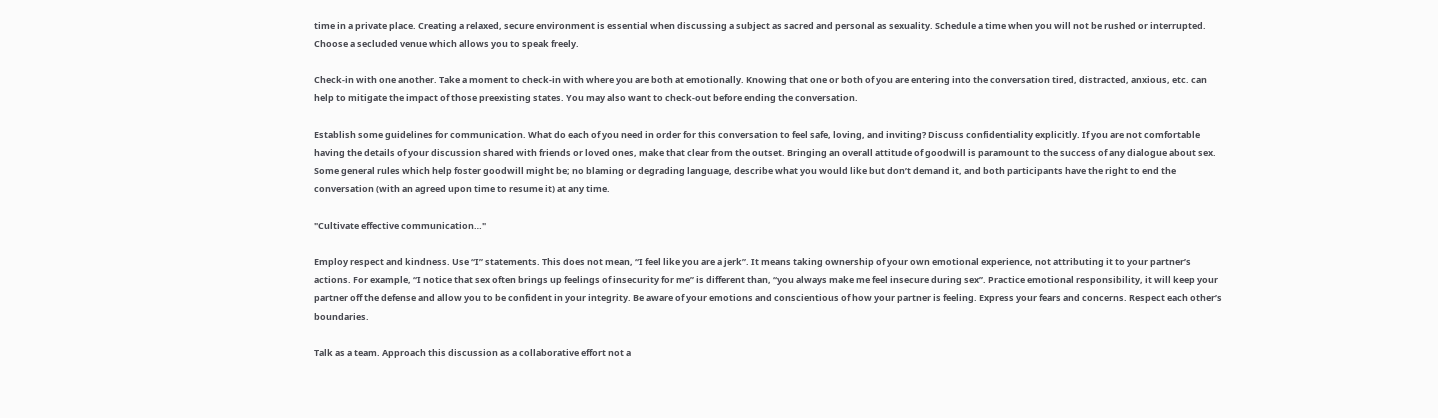time in a private place. Creating a relaxed, secure environment is essential when discussing a subject as sacred and personal as sexuality. Schedule a time when you will not be rushed or interrupted. Choose a secluded venue which allows you to speak freely.

Check-in with one another. Take a moment to check-in with where you are both at emotionally. Knowing that one or both of you are entering into the conversation tired, distracted, anxious, etc. can help to mitigate the impact of those preexisting states. You may also want to check-out before ending the conversation.

Establish some guidelines for communication. What do each of you need in order for this conversation to feel safe, loving, and inviting? Discuss confidentiality explicitly. If you are not comfortable having the details of your discussion shared with friends or loved ones, make that clear from the outset. Bringing an overall attitude of goodwill is paramount to the success of any dialogue about sex. Some general rules which help foster goodwill might be; no blaming or degrading language, describe what you would like but don’t demand it, and both participants have the right to end the conversation (with an agreed upon time to resume it) at any time.

"Cultivate effective communication…"

Employ respect and kindness. Use “I” statements. This does not mean, “I feel like you are a jerk”. It means taking ownership of your own emotional experience, not attributing it to your partner’s actions. For example, “I notice that sex often brings up feelings of insecurity for me” is different than, “you always make me feel insecure during sex”. Practice emotional responsibility, it will keep your partner off the defense and allow you to be confident in your integrity. Be aware of your emotions and conscientious of how your partner is feeling. Express your fears and concerns. Respect each other’s boundaries.

Talk as a team. Approach this discussion as a collaborative effort not a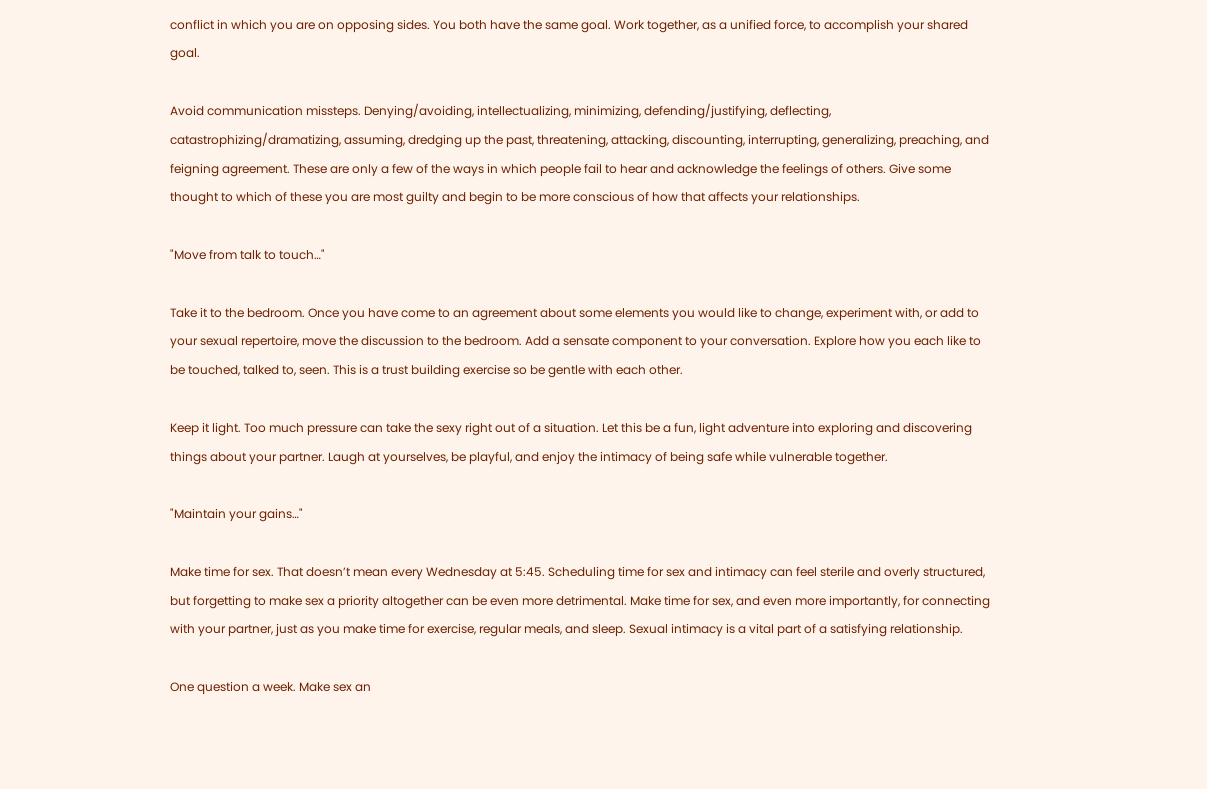conflict in which you are on opposing sides. You both have the same goal. Work together, as a unified force, to accomplish your shared goal.

Avoid communication missteps. Denying/avoiding, intellectualizing, minimizing, defending/justifying, deflecting, catastrophizing/dramatizing, assuming, dredging up the past, threatening, attacking, discounting, interrupting, generalizing, preaching, and feigning agreement. These are only a few of the ways in which people fail to hear and acknowledge the feelings of others. Give some thought to which of these you are most guilty and begin to be more conscious of how that affects your relationships.

"Move from talk to touch…"

Take it to the bedroom. Once you have come to an agreement about some elements you would like to change, experiment with, or add to your sexual repertoire, move the discussion to the bedroom. Add a sensate component to your conversation. Explore how you each like to be touched, talked to, seen. This is a trust building exercise so be gentle with each other.

Keep it light. Too much pressure can take the sexy right out of a situation. Let this be a fun, light adventure into exploring and discovering things about your partner. Laugh at yourselves, be playful, and enjoy the intimacy of being safe while vulnerable together.

"Maintain your gains…"

Make time for sex. That doesn’t mean every Wednesday at 5:45. Scheduling time for sex and intimacy can feel sterile and overly structured, but forgetting to make sex a priority altogether can be even more detrimental. Make time for sex, and even more importantly, for connecting with your partner, just as you make time for exercise, regular meals, and sleep. Sexual intimacy is a vital part of a satisfying relationship.

One question a week. Make sex an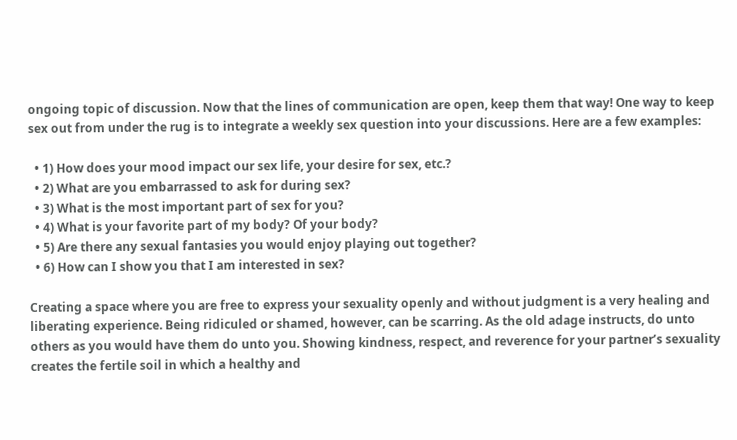ongoing topic of discussion. Now that the lines of communication are open, keep them that way! One way to keep sex out from under the rug is to integrate a weekly sex question into your discussions. Here are a few examples:

  • 1) How does your mood impact our sex life, your desire for sex, etc.?
  • 2) What are you embarrassed to ask for during sex?
  • 3) What is the most important part of sex for you?
  • 4) What is your favorite part of my body? Of your body?
  • 5) Are there any sexual fantasies you would enjoy playing out together?
  • 6) How can I show you that I am interested in sex?

Creating a space where you are free to express your sexuality openly and without judgment is a very healing and liberating experience. Being ridiculed or shamed, however, can be scarring. As the old adage instructs, do unto others as you would have them do unto you. Showing kindness, respect, and reverence for your partner’s sexuality creates the fertile soil in which a healthy and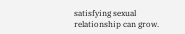satisfying sexual relationship can grow.